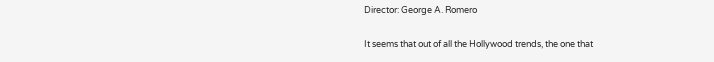Director: George A. Romero

It seems that out of all the Hollywood trends, the one that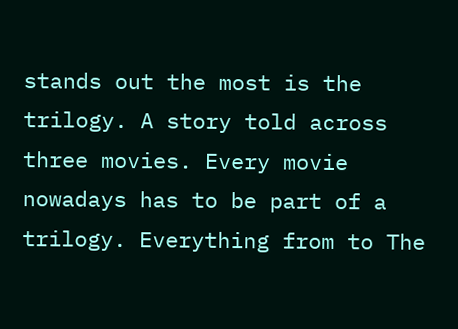stands out the most is the trilogy. A story told across three movies. Every movie nowadays has to be part of a trilogy. Everything from to The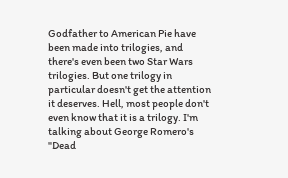Godfather to American Pie have been made into trilogies, and there's even been two Star Wars trilogies. But one trilogy in particular doesn't get the attention it deserves. Hell, most people don't even know that it is a trilogy. I'm talking about George Romero's "Dead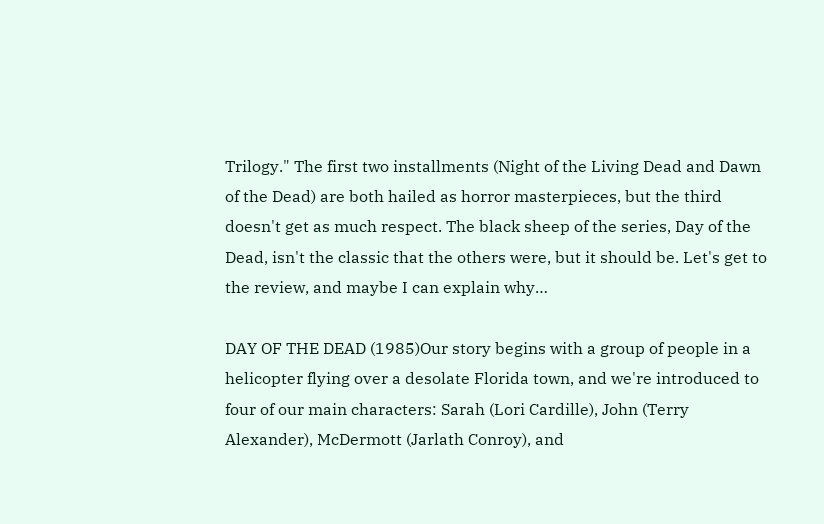Trilogy." The first two installments (Night of the Living Dead and Dawn of the Dead) are both hailed as horror masterpieces, but the third doesn't get as much respect. The black sheep of the series, Day of the Dead, isn't the classic that the others were, but it should be. Let's get to the review, and maybe I can explain why…

DAY OF THE DEAD (1985)Our story begins with a group of people in a helicopter flying over a desolate Florida town, and we're introduced to four of our main characters: Sarah (Lori Cardille), John (Terry Alexander), McDermott (Jarlath Conroy), and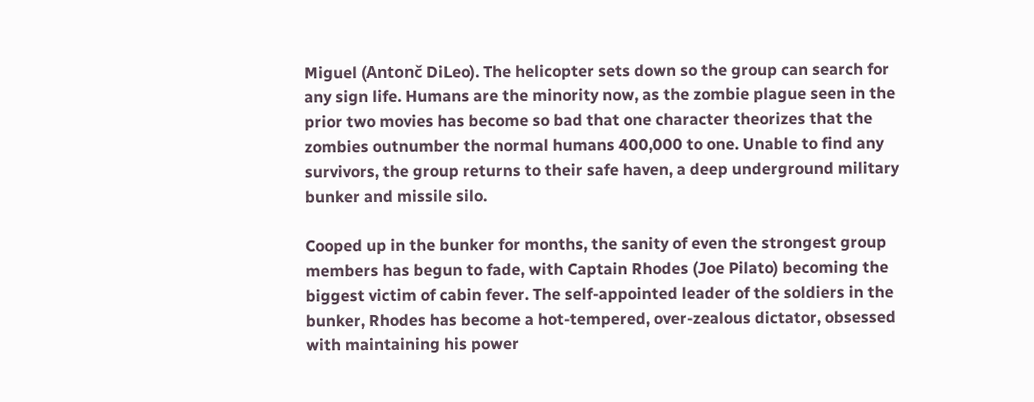Miguel (Antonč DiLeo). The helicopter sets down so the group can search for any sign life. Humans are the minority now, as the zombie plague seen in the prior two movies has become so bad that one character theorizes that the zombies outnumber the normal humans 400,000 to one. Unable to find any survivors, the group returns to their safe haven, a deep underground military bunker and missile silo.

Cooped up in the bunker for months, the sanity of even the strongest group members has begun to fade, with Captain Rhodes (Joe Pilato) becoming the biggest victim of cabin fever. The self-appointed leader of the soldiers in the bunker, Rhodes has become a hot-tempered, over-zealous dictator, obsessed with maintaining his power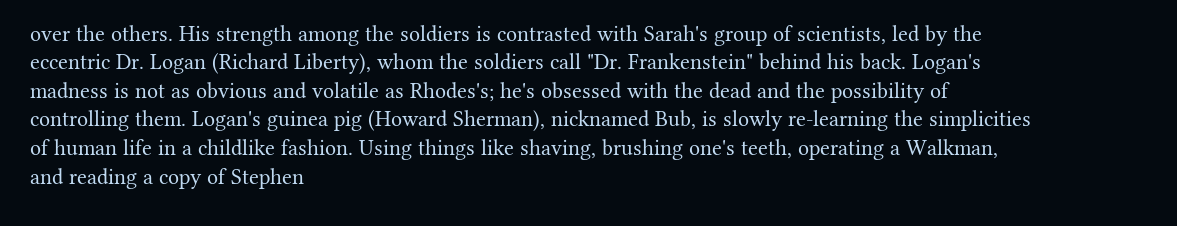over the others. His strength among the soldiers is contrasted with Sarah's group of scientists, led by the eccentric Dr. Logan (Richard Liberty), whom the soldiers call "Dr. Frankenstein" behind his back. Logan's madness is not as obvious and volatile as Rhodes's; he's obsessed with the dead and the possibility of controlling them. Logan's guinea pig (Howard Sherman), nicknamed Bub, is slowly re-learning the simplicities of human life in a childlike fashion. Using things like shaving, brushing one's teeth, operating a Walkman, and reading a copy of Stephen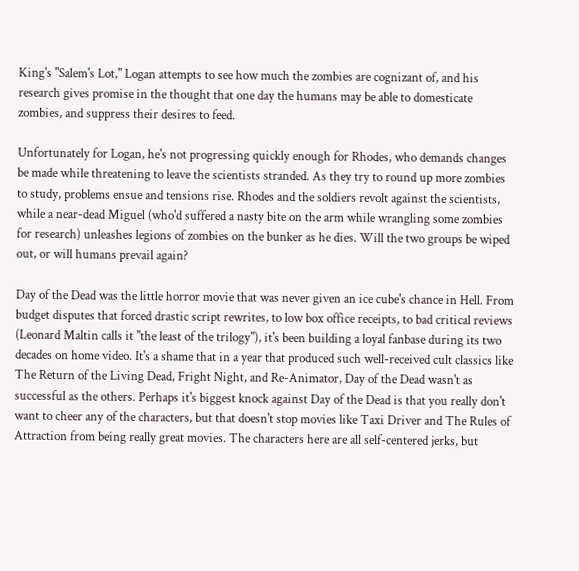King's "Salem's Lot," Logan attempts to see how much the zombies are cognizant of, and his research gives promise in the thought that one day the humans may be able to domesticate zombies, and suppress their desires to feed.

Unfortunately for Logan, he's not progressing quickly enough for Rhodes, who demands changes be made while threatening to leave the scientists stranded. As they try to round up more zombies to study, problems ensue and tensions rise. Rhodes and the soldiers revolt against the scientists, while a near-dead Miguel (who'd suffered a nasty bite on the arm while wrangling some zombies for research) unleashes legions of zombies on the bunker as he dies. Will the two groups be wiped out, or will humans prevail again?

Day of the Dead was the little horror movie that was never given an ice cube's chance in Hell. From budget disputes that forced drastic script rewrites, to low box office receipts, to bad critical reviews (Leonard Maltin calls it "the least of the trilogy"), it's been building a loyal fanbase during its two decades on home video. It's a shame that in a year that produced such well-received cult classics like The Return of the Living Dead, Fright Night, and Re-Animator, Day of the Dead wasn't as successful as the others. Perhaps it's biggest knock against Day of the Dead is that you really don't want to cheer any of the characters, but that doesn't stop movies like Taxi Driver and The Rules of Attraction from being really great movies. The characters here are all self-centered jerks, but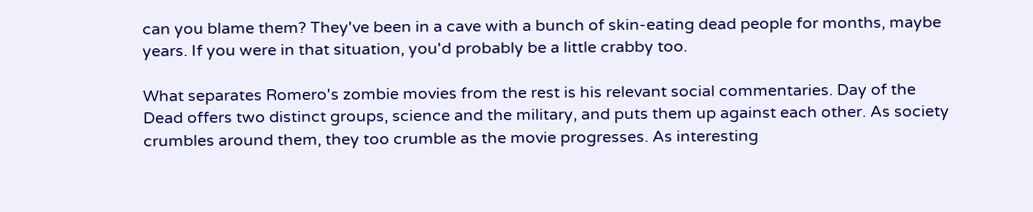can you blame them? They've been in a cave with a bunch of skin-eating dead people for months, maybe years. If you were in that situation, you'd probably be a little crabby too.

What separates Romero's zombie movies from the rest is his relevant social commentaries. Day of the Dead offers two distinct groups, science and the military, and puts them up against each other. As society crumbles around them, they too crumble as the movie progresses. As interesting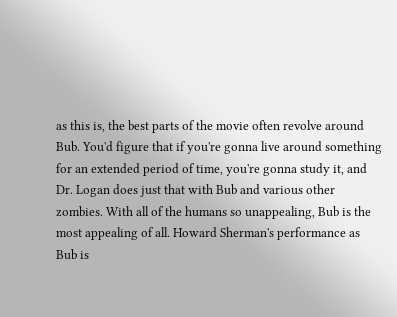as this is, the best parts of the movie often revolve around Bub. You'd figure that if you're gonna live around something for an extended period of time, you're gonna study it, and Dr. Logan does just that with Bub and various other zombies. With all of the humans so unappealing, Bub is the most appealing of all. Howard Sherman's performance as Bub is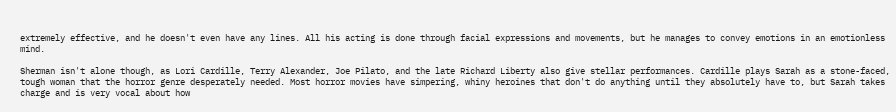extremely effective, and he doesn't even have any lines. All his acting is done through facial expressions and movements, but he manages to convey emotions in an emotionless mind.

Sherman isn't alone though, as Lori Cardille, Terry Alexander, Joe Pilato, and the late Richard Liberty also give stellar performances. Cardille plays Sarah as a stone-faced, tough woman that the horror genre desperately needed. Most horror movies have simpering, whiny heroines that don't do anything until they absolutely have to, but Sarah takes charge and is very vocal about how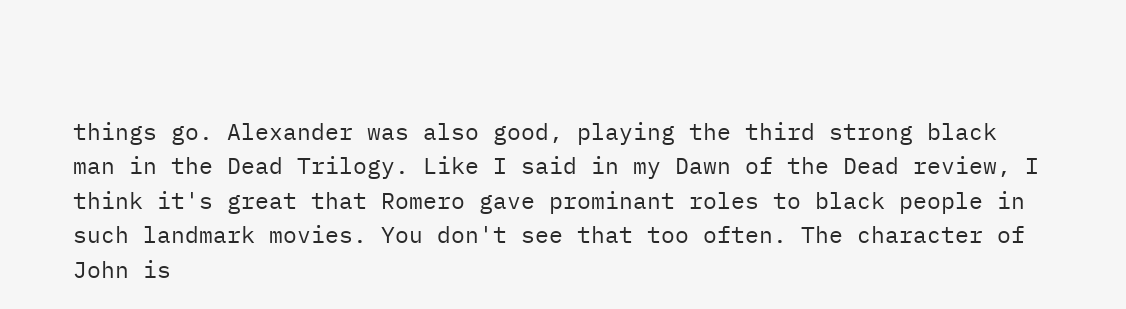things go. Alexander was also good, playing the third strong black man in the Dead Trilogy. Like I said in my Dawn of the Dead review, I think it's great that Romero gave prominant roles to black people in such landmark movies. You don't see that too often. The character of John is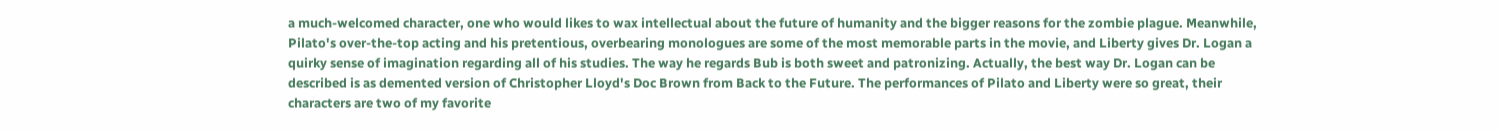a much-welcomed character, one who would likes to wax intellectual about the future of humanity and the bigger reasons for the zombie plague. Meanwhile, Pilato's over-the-top acting and his pretentious, overbearing monologues are some of the most memorable parts in the movie, and Liberty gives Dr. Logan a quirky sense of imagination regarding all of his studies. The way he regards Bub is both sweet and patronizing. Actually, the best way Dr. Logan can be described is as demented version of Christopher Lloyd's Doc Brown from Back to the Future. The performances of Pilato and Liberty were so great, their characters are two of my favorite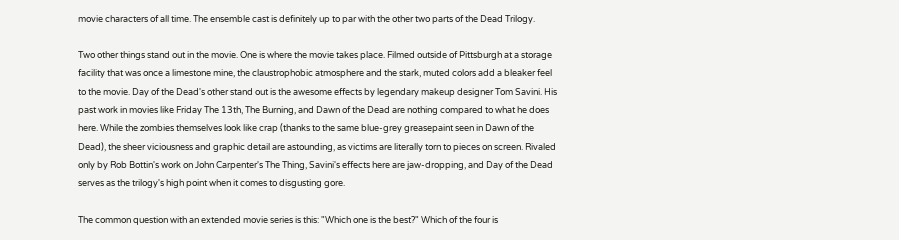movie characters of all time. The ensemble cast is definitely up to par with the other two parts of the Dead Trilogy.

Two other things stand out in the movie. One is where the movie takes place. Filmed outside of Pittsburgh at a storage facility that was once a limestone mine, the claustrophobic atmosphere and the stark, muted colors add a bleaker feel to the movie. Day of the Dead's other stand out is the awesome effects by legendary makeup designer Tom Savini. His past work in movies like Friday The 13th, The Burning, and Dawn of the Dead are nothing compared to what he does here. While the zombies themselves look like crap (thanks to the same blue-grey greasepaint seen in Dawn of the Dead), the sheer viciousness and graphic detail are astounding, as victims are literally torn to pieces on screen. Rivaled only by Rob Bottin's work on John Carpenter's The Thing, Savini's effects here are jaw-dropping, and Day of the Dead serves as the trilogy's high point when it comes to disgusting gore.

The common question with an extended movie series is this: "Which one is the best?" Which of the four is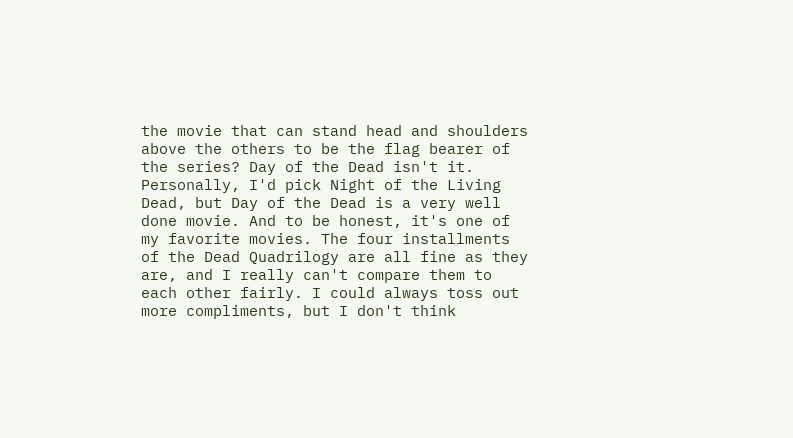the movie that can stand head and shoulders above the others to be the flag bearer of the series? Day of the Dead isn't it. Personally, I'd pick Night of the Living Dead, but Day of the Dead is a very well done movie. And to be honest, it's one of my favorite movies. The four installments of the Dead Quadrilogy are all fine as they are, and I really can't compare them to each other fairly. I could always toss out more compliments, but I don't think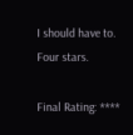I should have to. Four stars.

Final Rating: ****